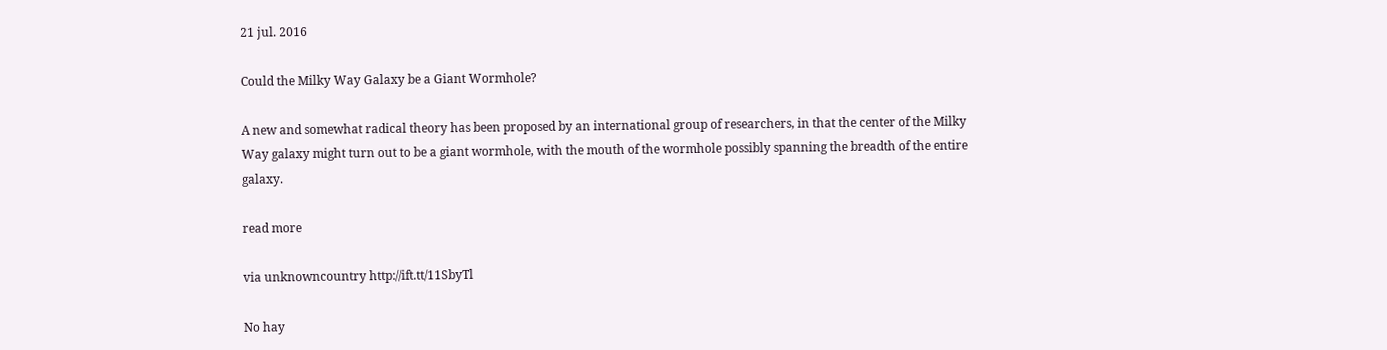21 jul. 2016

Could the Milky Way Galaxy be a Giant Wormhole?

A new and somewhat radical theory has been proposed by an international group of researchers, in that the center of the Milky Way galaxy might turn out to be a giant wormhole, with the mouth of the wormhole possibly spanning the breadth of the entire galaxy.

read more

via unknowncountry http://ift.tt/11SbyTl

No hay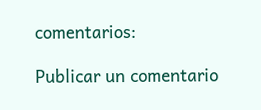comentarios:

Publicar un comentario